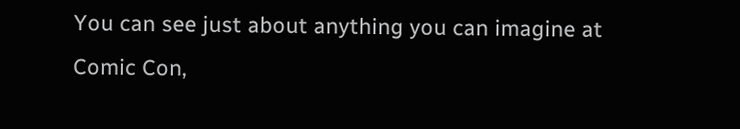You can see just about anything you can imagine at Comic Con,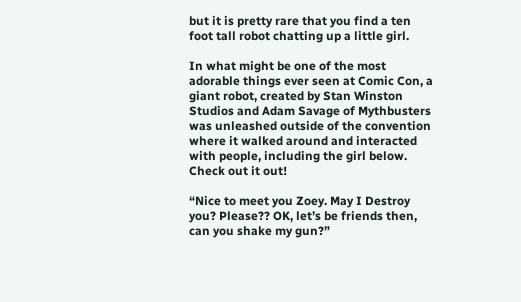but it is pretty rare that you find a ten foot tall robot chatting up a little girl.

In what might be one of the most adorable things ever seen at Comic Con, a giant robot, created by Stan Winston Studios and Adam Savage of Mythbusters was unleashed outside of the convention where it walked around and interacted with people, including the girl below. Check out it out!

“Nice to meet you Zoey. May I Destroy you? Please?? OK, let’s be friends then, can you shake my gun?”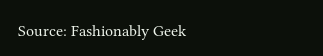Source: Fashionably Geek